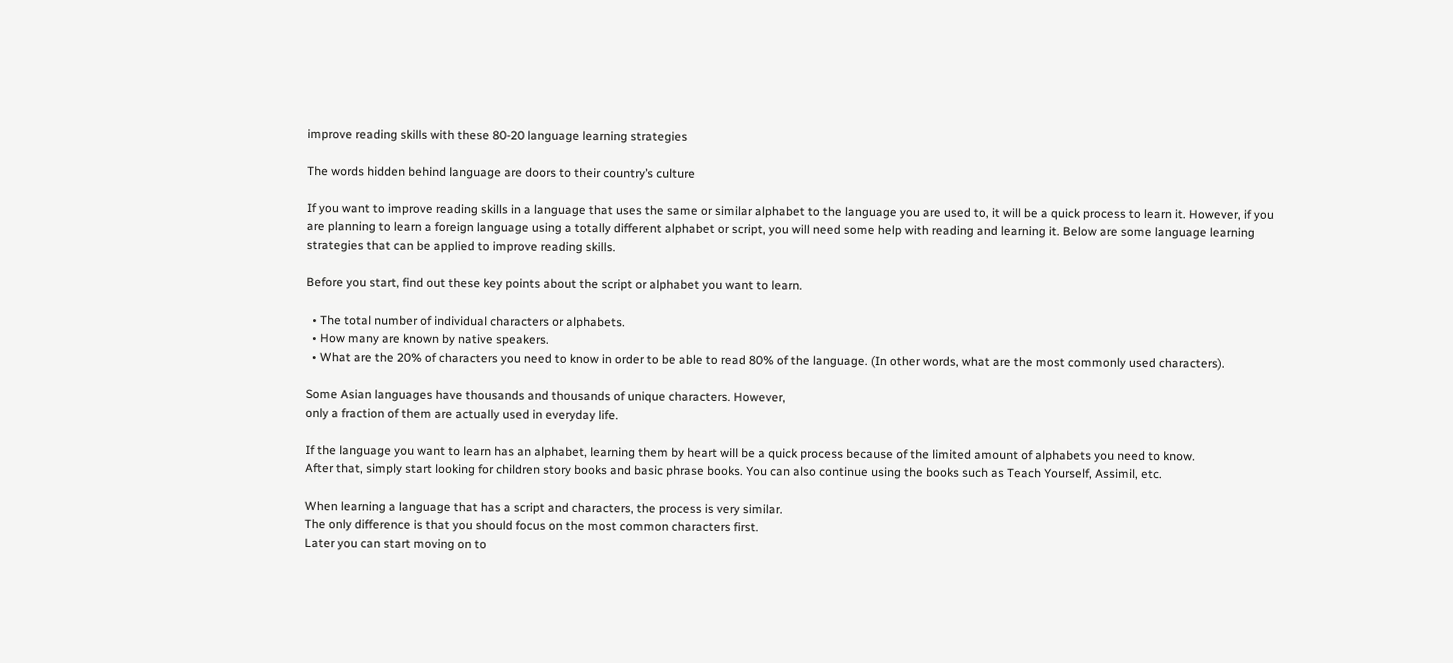improve reading skills with these 80-20 language learning strategies

The words hidden behind language are doors to their country’s culture

If you want to improve reading skills in a language that uses the same or similar alphabet to the language you are used to, it will be a quick process to learn it. However, if you are planning to learn a foreign language using a totally different alphabet or script, you will need some help with reading and learning it. Below are some language learning strategies that can be applied to improve reading skills.

Before you start, find out these key points about the script or alphabet you want to learn.

  • The total number of individual characters or alphabets.
  • How many are known by native speakers.
  • What are the 20% of characters you need to know in order to be able to read 80% of the language. (In other words, what are the most commonly used characters).

Some Asian languages have thousands and thousands of unique characters. However,
only a fraction of them are actually used in everyday life.

If the language you want to learn has an alphabet, learning them by heart will be a quick process because of the limited amount of alphabets you need to know.
After that, simply start looking for children story books and basic phrase books. You can also continue using the books such as Teach Yourself, Assimil, etc.

When learning a language that has a script and characters, the process is very similar.
The only difference is that you should focus on the most common characters first.
Later you can start moving on to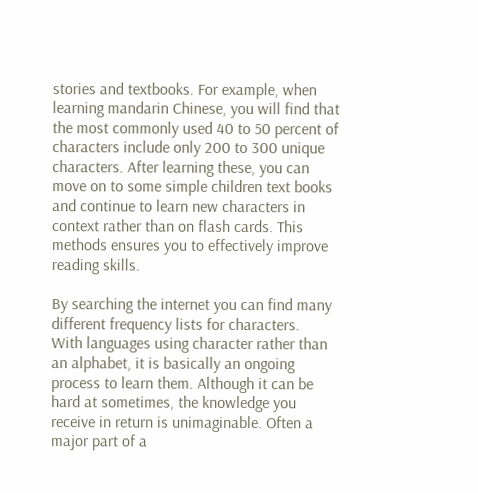stories and textbooks. For example, when learning mandarin Chinese, you will find that the most commonly used 40 to 50 percent of characters include only 200 to 300 unique characters. After learning these, you can move on to some simple children text books and continue to learn new characters in context rather than on flash cards. This methods ensures you to effectively improve reading skills.

By searching the internet you can find many different frequency lists for characters.
With languages using character rather than an alphabet, it is basically an ongoing process to learn them. Although it can be hard at sometimes, the knowledge you receive in return is unimaginable. Often a major part of a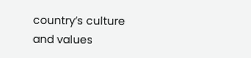country’s culture and values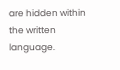are hidden within the written language.